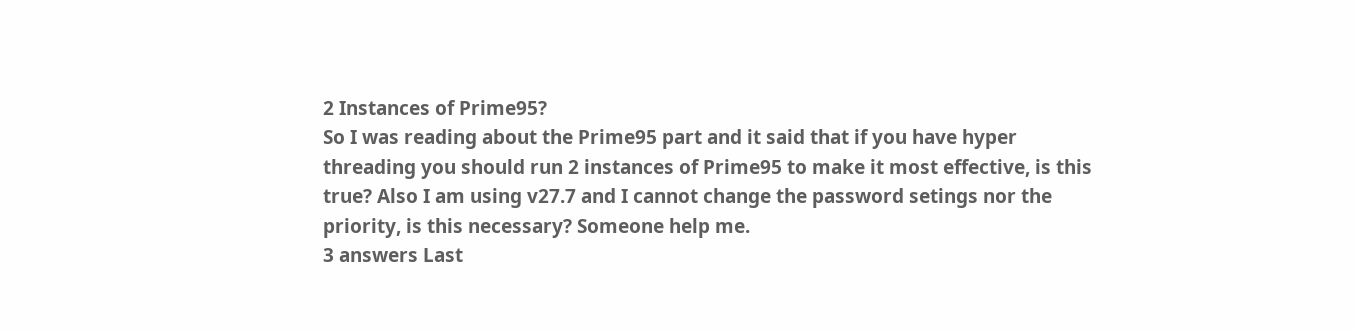2 Instances of Prime95?
So I was reading about the Prime95 part and it said that if you have hyper threading you should run 2 instances of Prime95 to make it most effective, is this true? Also I am using v27.7 and I cannot change the password setings nor the priority, is this necessary? Someone help me.
3 answers Last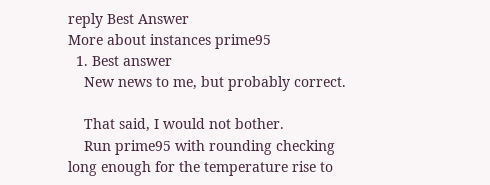reply Best Answer
More about instances prime95
  1. Best answer
    New news to me, but probably correct.

    That said, I would not bother.
    Run prime95 with rounding checking long enough for the temperature rise to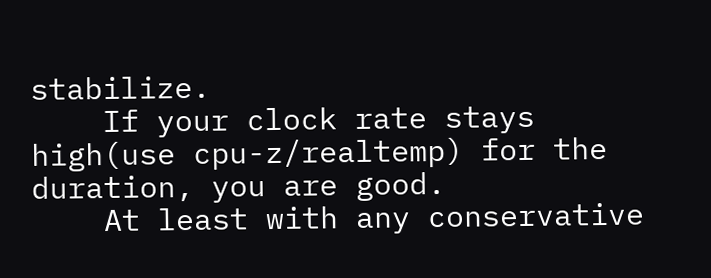stabilize.
    If your clock rate stays high(use cpu-z/realtemp) for the duration, you are good.
    At least with any conservative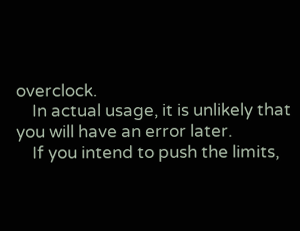overclock.
    In actual usage, it is unlikely that you will have an error later.
    If you intend to push the limits,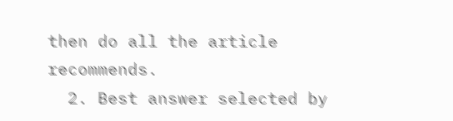then do all the article recommends.
  2. Best answer selected by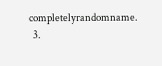completelyrandomname.
  3.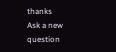thanks
Ask a new question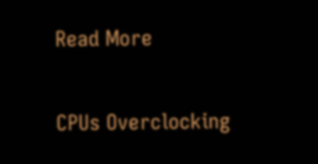Read More

CPUs Overclocking